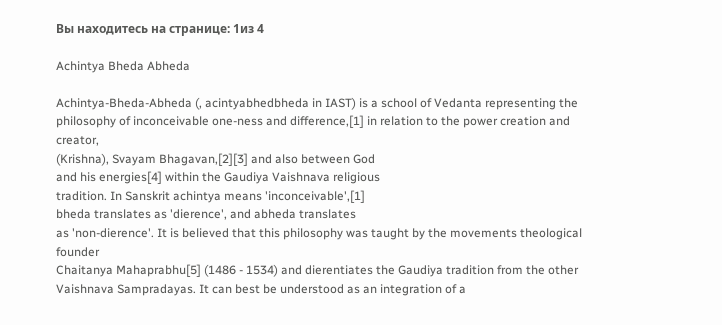Вы находитесь на странице: 1из 4

Achintya Bheda Abheda

Achintya-Bheda-Abheda (, acintyabhedbheda in IAST) is a school of Vedanta representing the philosophy of inconceivable one-ness and difference,[1] in relation to the power creation and creator,
(Krishna), Svayam Bhagavan,[2][3] and also between God
and his energies[4] within the Gaudiya Vaishnava religious
tradition. In Sanskrit achintya means 'inconceivable',[1]
bheda translates as 'dierence', and abheda translates
as 'non-dierence'. It is believed that this philosophy was taught by the movements theological founder
Chaitanya Mahaprabhu[5] (1486 - 1534) and dierentiates the Gaudiya tradition from the other Vaishnava Sampradayas. It can best be understood as an integration of a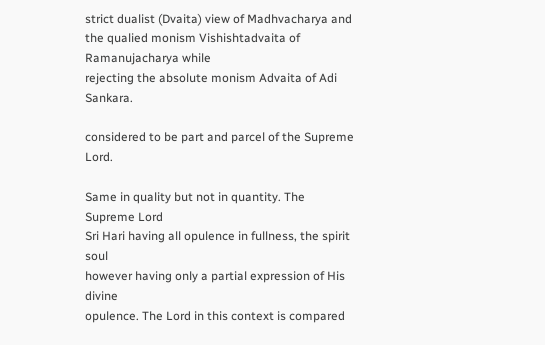strict dualist (Dvaita) view of Madhvacharya and the qualied monism Vishishtadvaita of Ramanujacharya while
rejecting the absolute monism Advaita of Adi Sankara.

considered to be part and parcel of the Supreme Lord.

Same in quality but not in quantity. The Supreme Lord
Sri Hari having all opulence in fullness, the spirit soul
however having only a partial expression of His divine
opulence. The Lord in this context is compared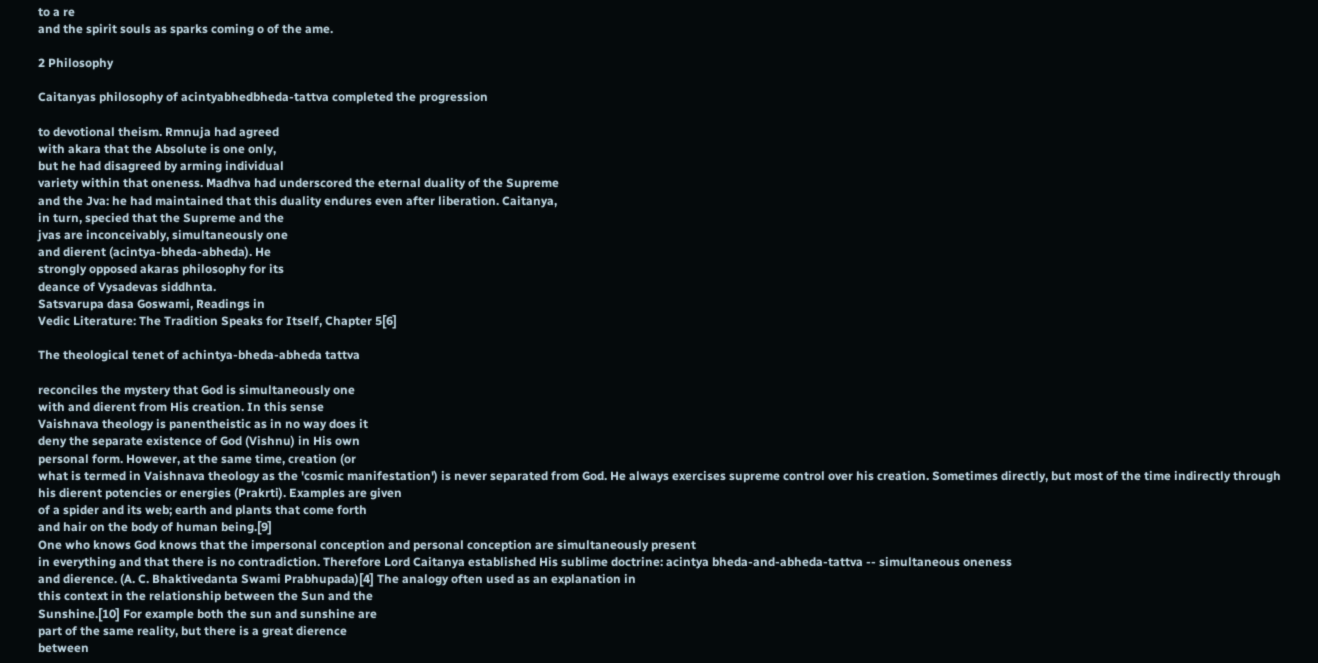to a re
and the spirit souls as sparks coming o of the ame.

2 Philosophy

Caitanyas philosophy of acintyabhedbheda-tattva completed the progression

to devotional theism. Rmnuja had agreed
with akara that the Absolute is one only,
but he had disagreed by arming individual
variety within that oneness. Madhva had underscored the eternal duality of the Supreme
and the Jva: he had maintained that this duality endures even after liberation. Caitanya,
in turn, specied that the Supreme and the
jvas are inconceivably, simultaneously one
and dierent (acintya-bheda-abheda). He
strongly opposed akaras philosophy for its
deance of Vysadevas siddhnta.
Satsvarupa dasa Goswami, Readings in
Vedic Literature: The Tradition Speaks for Itself, Chapter 5[6]

The theological tenet of achintya-bheda-abheda tattva

reconciles the mystery that God is simultaneously one
with and dierent from His creation. In this sense
Vaishnava theology is panentheistic as in no way does it
deny the separate existence of God (Vishnu) in His own
personal form. However, at the same time, creation (or
what is termed in Vaishnava theology as the 'cosmic manifestation') is never separated from God. He always exercises supreme control over his creation. Sometimes directly, but most of the time indirectly through his dierent potencies or energies (Prakrti). Examples are given
of a spider and its web; earth and plants that come forth
and hair on the body of human being.[9]
One who knows God knows that the impersonal conception and personal conception are simultaneously present
in everything and that there is no contradiction. Therefore Lord Caitanya established His sublime doctrine: acintya bheda-and-abheda-tattva -- simultaneous oneness
and dierence. (A. C. Bhaktivedanta Swami Prabhupada)[4] The analogy often used as an explanation in
this context in the relationship between the Sun and the
Sunshine.[10] For example both the sun and sunshine are
part of the same reality, but there is a great dierence
between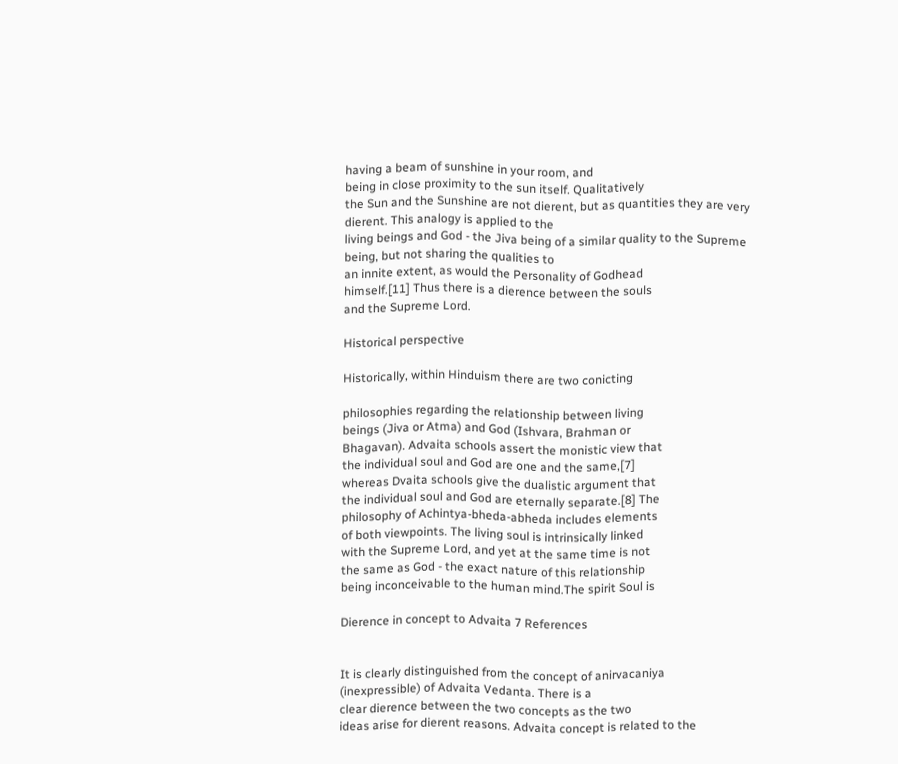having a beam of sunshine in your room, and
being in close proximity to the sun itself. Qualitatively
the Sun and the Sunshine are not dierent, but as quantities they are very dierent. This analogy is applied to the
living beings and God - the Jiva being of a similar quality to the Supreme being, but not sharing the qualities to
an innite extent, as would the Personality of Godhead
himself.[11] Thus there is a dierence between the souls
and the Supreme Lord.

Historical perspective

Historically, within Hinduism there are two conicting

philosophies regarding the relationship between living
beings (Jiva or Atma) and God (Ishvara, Brahman or
Bhagavan). Advaita schools assert the monistic view that
the individual soul and God are one and the same,[7]
whereas Dvaita schools give the dualistic argument that
the individual soul and God are eternally separate.[8] The
philosophy of Achintya-bheda-abheda includes elements
of both viewpoints. The living soul is intrinsically linked
with the Supreme Lord, and yet at the same time is not
the same as God - the exact nature of this relationship
being inconceivable to the human mind.The spirit Soul is

Dierence in concept to Advaita 7 References


It is clearly distinguished from the concept of anirvacaniya (inexpressible) of Advaita Vedanta. There is a
clear dierence between the two concepts as the two
ideas arise for dierent reasons. Advaita concept is related to the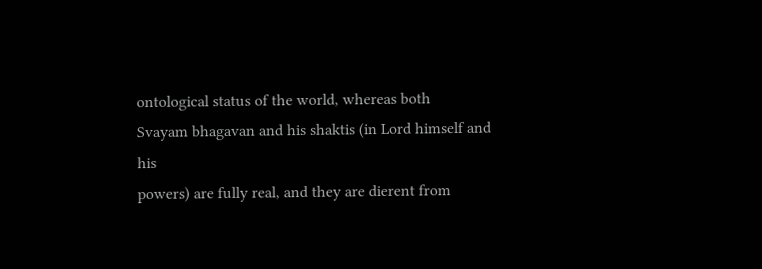ontological status of the world, whereas both
Svayam bhagavan and his shaktis (in Lord himself and his
powers) are fully real, and they are dierent from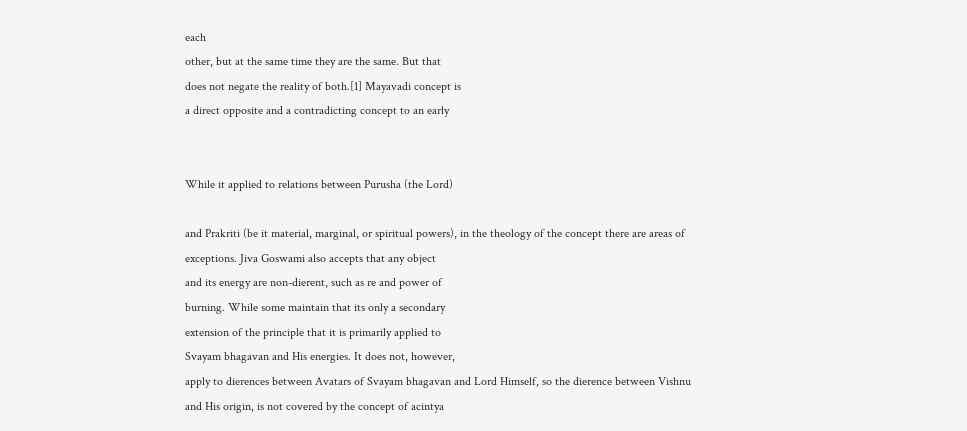each
other, but at the same time they are the same. But that
does not negate the reality of both.[1] Mayavadi concept is
a direct opposite and a contradicting concept to an early


While it applied to relations between Purusha (the Lord)

and Prakriti (be it material, marginal, or spiritual powers), in the theology of the concept there are areas of
exceptions. Jiva Goswami also accepts that any object
and its energy are non-dierent, such as re and power of
burning. While some maintain that its only a secondary
extension of the principle that it is primarily applied to
Svayam bhagavan and His energies. It does not, however,
apply to dierences between Avatars of Svayam bhagavan and Lord Himself, so the dierence between Vishnu
and His origin, is not covered by the concept of acintya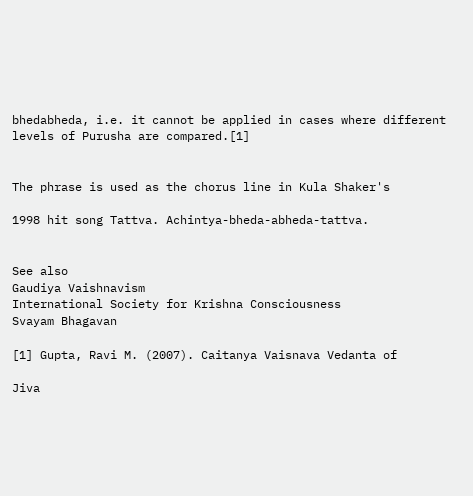bhedabheda, i.e. it cannot be applied in cases where different levels of Purusha are compared.[1]


The phrase is used as the chorus line in Kula Shaker's

1998 hit song Tattva. Achintya-bheda-abheda-tattva.


See also
Gaudiya Vaishnavism
International Society for Krishna Consciousness
Svayam Bhagavan

[1] Gupta, Ravi M. (2007). Caitanya Vaisnava Vedanta of

Jiva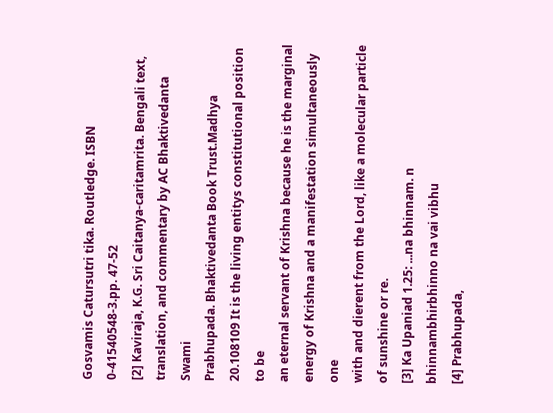Gosvamis Catursutri tika. Routledge. ISBN 0-41540548-3.pp. 47-52
[2] Kaviraja, K.G. Sri Caitanya-caritamrita. Bengali text,
translation, and commentary by AC Bhaktivedanta Swami
Prabhupada. Bhaktivedanta Book Trust.Madhya 20.108109 It is the living entitys constitutional position to be
an eternal servant of Krishna because he is the marginal
energy of Krishna and a manifestation simultaneously one
with and dierent from the Lord, like a molecular particle
of sunshine or re.
[3] Ka Upaniad 1.25: ...na bhinnam. n bhinnambhirbhinno na vai vibhu
[4] Prabhupada,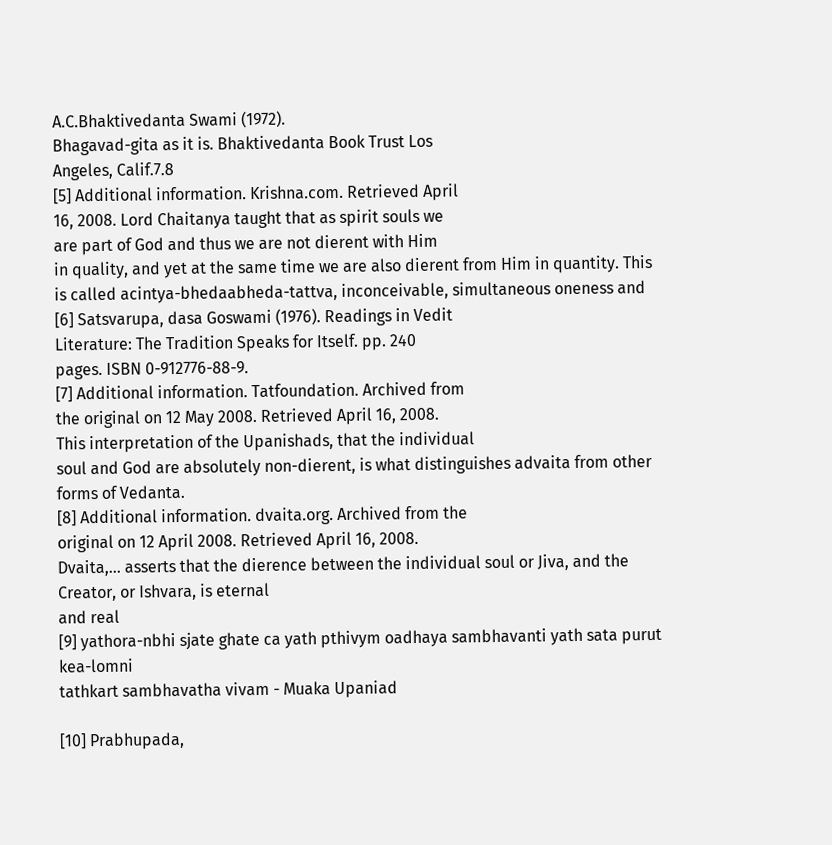A.C.Bhaktivedanta Swami (1972).
Bhagavad-gita as it is. Bhaktivedanta Book Trust Los
Angeles, Calif.7.8
[5] Additional information. Krishna.com. Retrieved April
16, 2008. Lord Chaitanya taught that as spirit souls we
are part of God and thus we are not dierent with Him
in quality, and yet at the same time we are also dierent from Him in quantity. This is called acintya-bhedaabheda-tattva, inconceivable, simultaneous oneness and
[6] Satsvarupa, dasa Goswami (1976). Readings in Vedit
Literature: The Tradition Speaks for Itself. pp. 240
pages. ISBN 0-912776-88-9.
[7] Additional information. Tatfoundation. Archived from
the original on 12 May 2008. Retrieved April 16, 2008.
This interpretation of the Upanishads, that the individual
soul and God are absolutely non-dierent, is what distinguishes advaita from other forms of Vedanta.
[8] Additional information. dvaita.org. Archived from the
original on 12 April 2008. Retrieved April 16, 2008.
Dvaita,... asserts that the dierence between the individual soul or Jiva, and the Creator, or Ishvara, is eternal
and real
[9] yathora-nbhi sjate ghate ca yath pthivym oadhaya sambhavanti yath sata purut kea-lomni
tathkart sambhavatha vivam - Muaka Upaniad

[10] Prabhupada,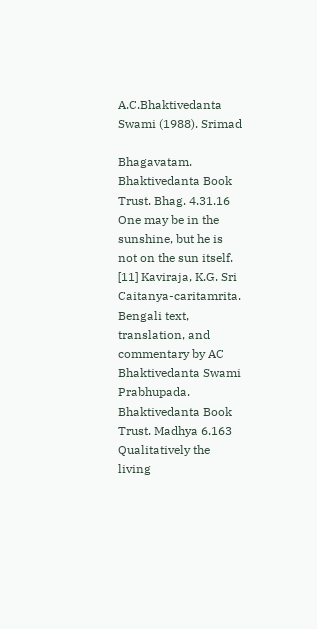A.C.Bhaktivedanta Swami (1988). Srimad

Bhagavatam. Bhaktivedanta Book Trust. Bhag. 4.31.16
One may be in the sunshine, but he is not on the sun itself.
[11] Kaviraja, K.G. Sri Caitanya-caritamrita. Bengali text,
translation, and commentary by AC Bhaktivedanta Swami
Prabhupada. Bhaktivedanta Book Trust. Madhya 6.163
Qualitatively the living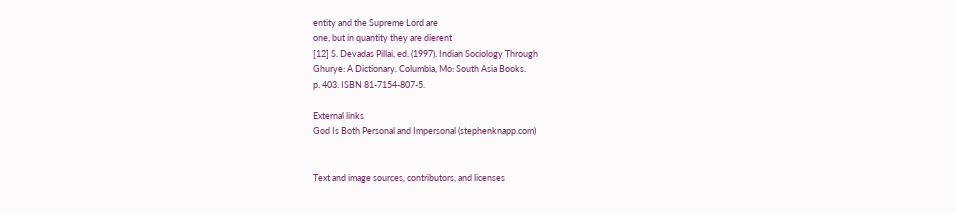entity and the Supreme Lord are
one, but in quantity they are dierent
[12] S. Devadas Pillai, ed. (1997). Indian Sociology Through
Ghurye: A Dictionary. Columbia, Mo: South Asia Books.
p. 403. ISBN 81-7154-807-5.

External links
God Is Both Personal and Impersonal (stephenknapp.com)


Text and image sources, contributors, and licenses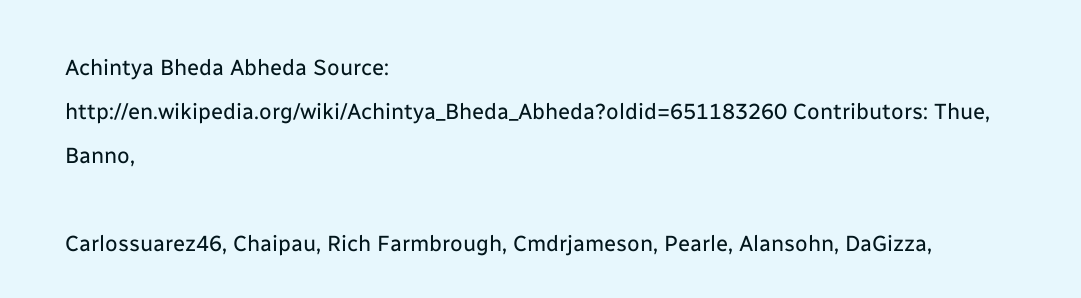Achintya Bheda Abheda Source: http://en.wikipedia.org/wiki/Achintya_Bheda_Abheda?oldid=651183260 Contributors: Thue, Banno,

Carlossuarez46, Chaipau, Rich Farmbrough, Cmdrjameson, Pearle, Alansohn, DaGizza,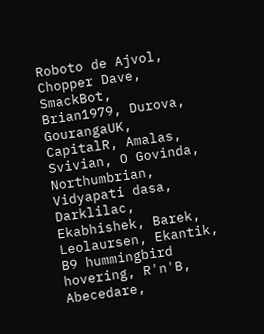Roboto de Ajvol, Chopper Dave, SmackBot,
Brian1979, Durova, GourangaUK, CapitalR, Amalas, Svivian, O Govinda, Northumbrian, Vidyapati dasa, Darklilac, Ekabhishek, Barek,
Leolaursen, Ekantik, B9 hummingbird hovering, R'n'B, Abecedare,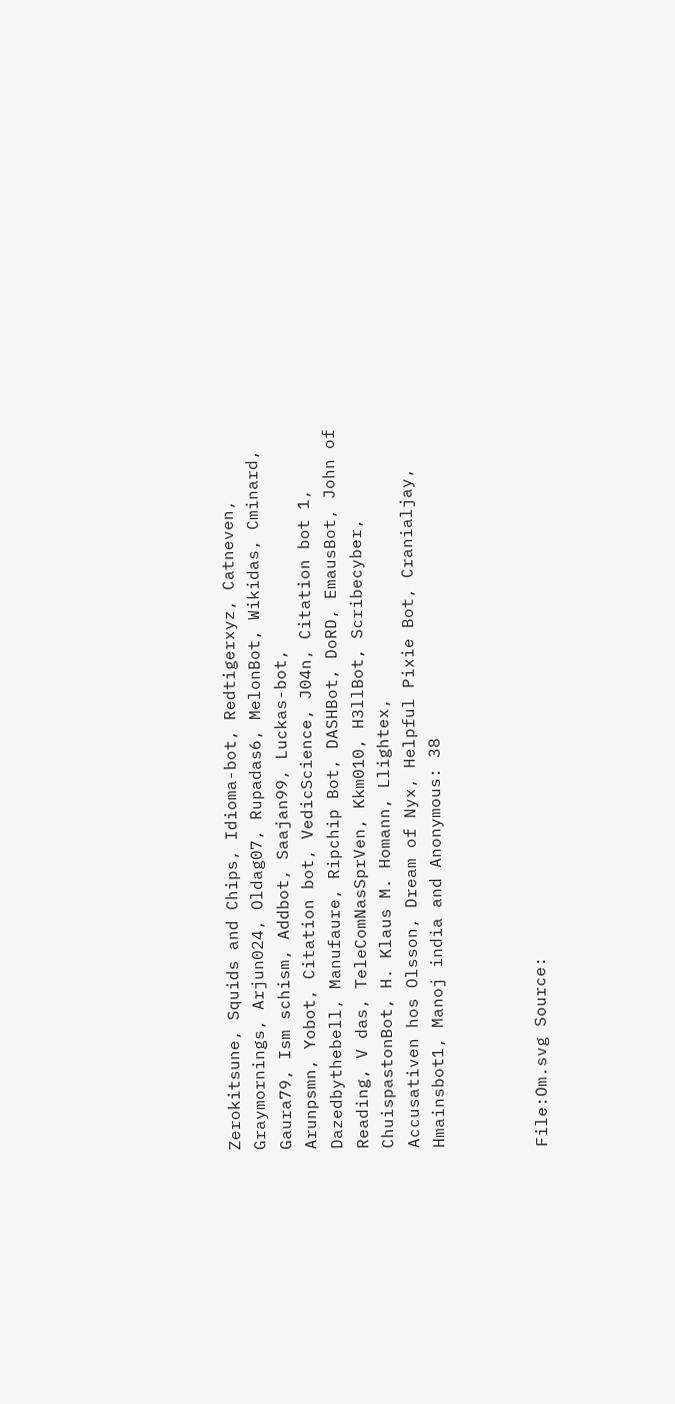Zerokitsune, Squids and Chips, Idioma-bot, Redtigerxyz, Catneven,
Graymornings, Arjun024, Oldag07, Rupadas6, MelonBot, Wikidas, Cminard, Gaura79, Ism schism, Addbot, Saajan99, Luckas-bot,
Arunpsmn, Yobot, Citation bot, VedicScience, J04n, Citation bot 1, Dazedbythebell, Manufaure, Ripchip Bot, DASHBot, DoRD, EmausBot, John of Reading, V das, TeleComNasSprVen, Kkm010, H3llBot, Scribecyber, ChuispastonBot, H. Klaus M. Homann, Llightex,
Accusativen hos Olsson, Dream of Nyx, Helpful Pixie Bot, Cranialjay, Hmainsbot1, Manoj india and Anonymous: 38



File:Om.svg Source: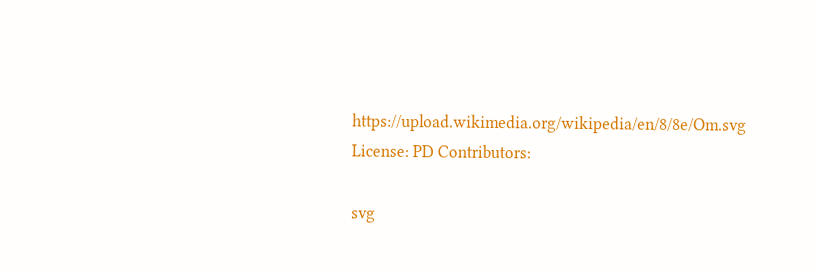https://upload.wikimedia.org/wikipedia/en/8/8e/Om.svg License: PD Contributors:

svg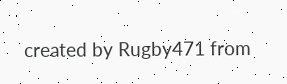created by Rugby471 from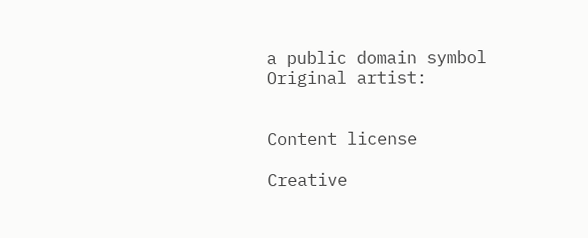a public domain symbol
Original artist:


Content license

Creative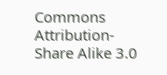Commons Attribution-Share Alike 3.0